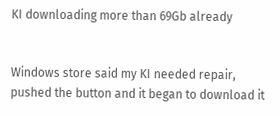KI downloading more than 69Gb already


Windows store said my KI needed repair, pushed the button and it began to download it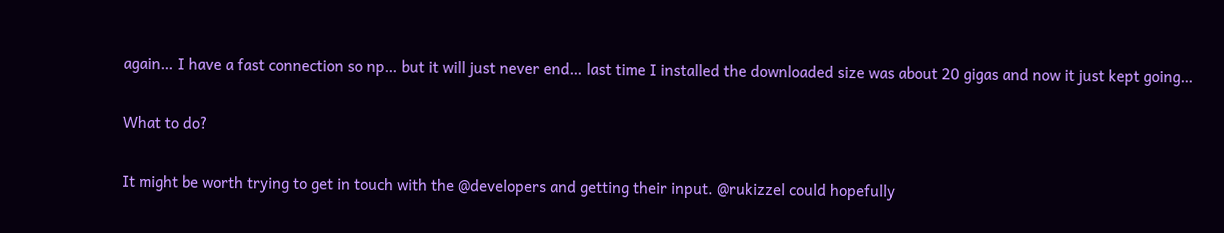again… I have a fast connection so np… but it will just never end… last time I installed the downloaded size was about 20 gigas and now it just kept going…

What to do?

It might be worth trying to get in touch with the @developers and getting their input. @rukizzel could hopefully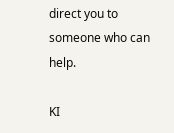direct you to someone who can help.

KI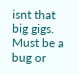isnt that big gigs. Must be a bug or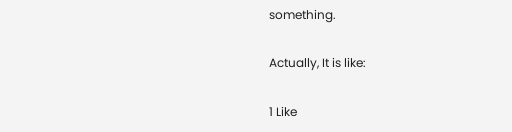something.

Actually, It is like:

1 Like